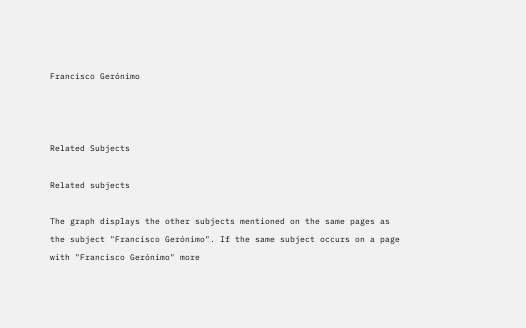Francisco Gerónimo



Related Subjects

Related subjects

The graph displays the other subjects mentioned on the same pages as the subject "Francisco Gerónimo". If the same subject occurs on a page with "Francisco Gerónimo" more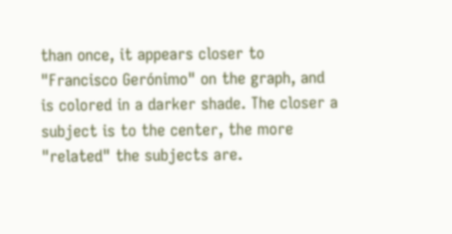than once, it appears closer to "Francisco Gerónimo" on the graph, and is colored in a darker shade. The closer a subject is to the center, the more "related" the subjects are.